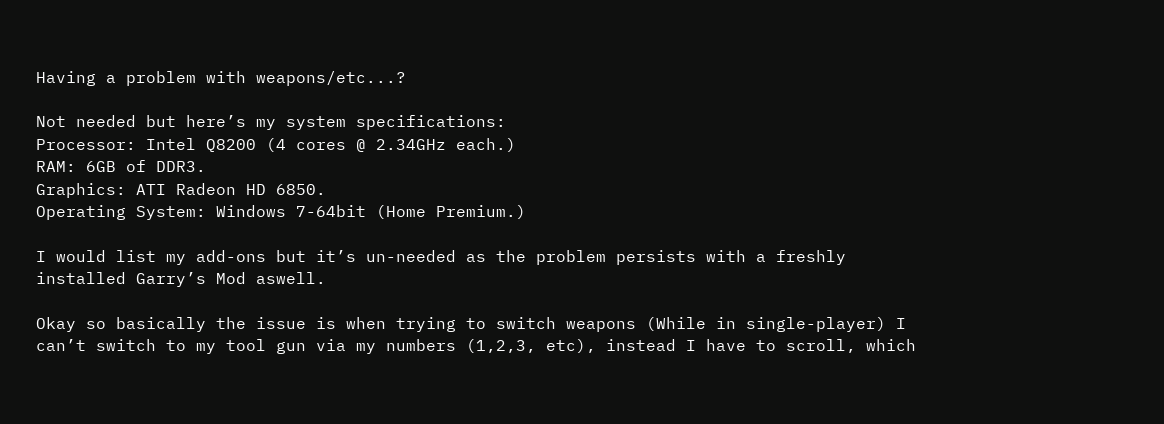Having a problem with weapons/etc...?

Not needed but here’s my system specifications:
Processor: Intel Q8200 (4 cores @ 2.34GHz each.)
RAM: 6GB of DDR3.
Graphics: ATI Radeon HD 6850.
Operating System: Windows 7-64bit (Home Premium.)

I would list my add-ons but it’s un-needed as the problem persists with a freshly installed Garry’s Mod aswell.

Okay so basically the issue is when trying to switch weapons (While in single-player) I can’t switch to my tool gun via my numbers (1,2,3, etc), instead I have to scroll, which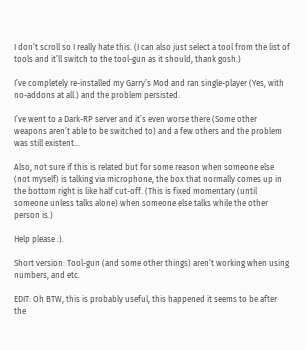I don’t scroll so I really hate this. (I can also just select a tool from the list of tools and it’ll switch to the tool-gun as it should, thank gosh.)

I’ve completely re-installed my Garry’s Mod and ran single-player (Yes, with no-addons at all.) and the problem persisted.

I’ve went to a Dark-RP server and it’s even worse there (Some other weapons aren’t able to be switched to) and a few others and the problem was still existent…

Also, not sure if this is related but for some reason when someone else (not myself) is talking via microphone, the box that normally comes up in the bottom right is like half cut-off. (This is fixed momentary (until someone unless talks alone) when someone else talks while the other person is.)

Help please :).

Short version: Tool-gun (and some other things) aren’t working when using numbers, and etc.

EDIT: Oh BTW, this is probably useful, this happened it seems to be after the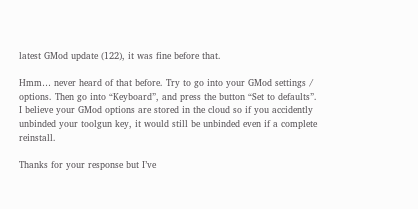latest GMod update (122), it was fine before that.

Hmm… never heard of that before. Try to go into your GMod settings / options. Then go into “Keyboard”, and press the button “Set to defaults”. I believe your GMod options are stored in the cloud so if you accidently unbinded your toolgun key, it would still be unbinded even if a complete reinstall.

Thanks for your response but I’ve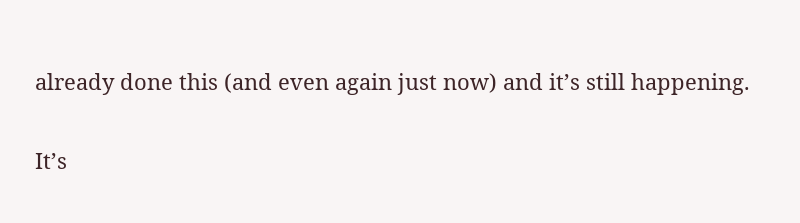already done this (and even again just now) and it’s still happening.

It’s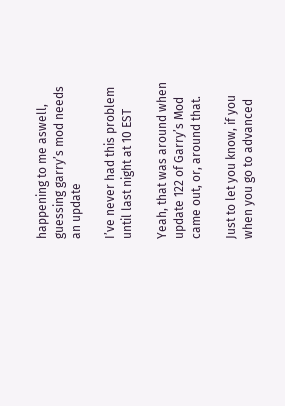happening to me aswell, guessing garry’s mod needs an update

I’ve never had this problem until last night at 10 EST

Yeah, that was around when update 122 of Garry’s Mod came out, or, around that.

Just to let you know, if you when you go to advanced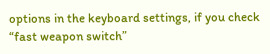options in the keyboard settings, if you check “fast weapon switch”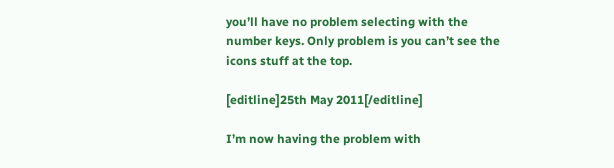you’ll have no problem selecting with the number keys. Only problem is you can’t see the icons stuff at the top.

[editline]25th May 2011[/editline]

I’m now having the problem with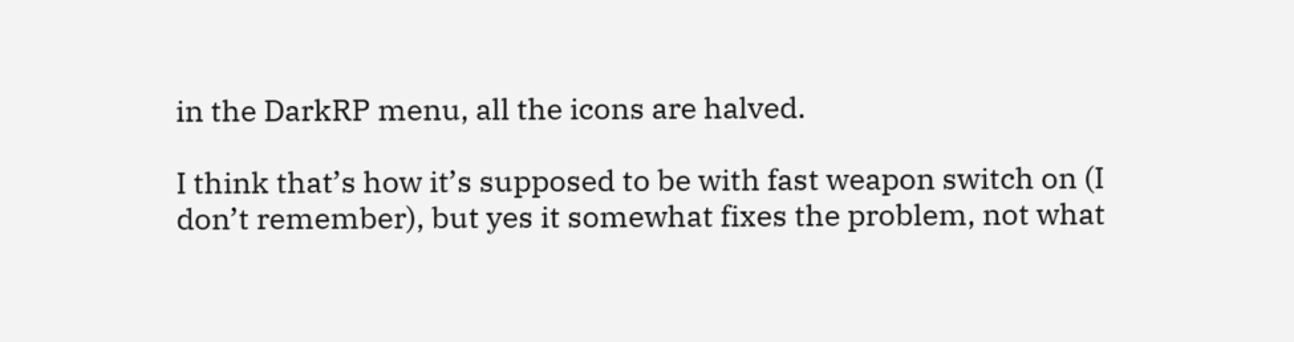in the DarkRP menu, all the icons are halved.

I think that’s how it’s supposed to be with fast weapon switch on (I don’t remember), but yes it somewhat fixes the problem, not what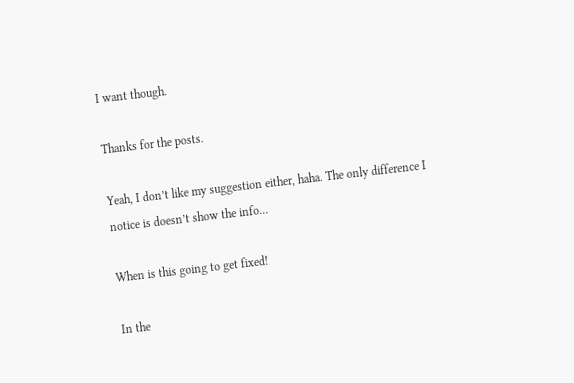I want though.

Thanks for the posts.

Yeah, I don’t like my suggestion either, haha. The only difference I notice is doesn’t show the info…

When is this going to get fixed!

In the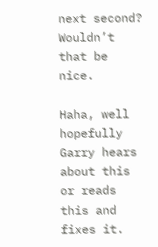next second? Wouldn’t that be nice.

Haha, well hopefully Garry hears about this or reads this and fixes it.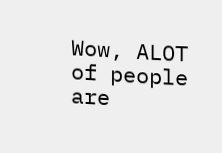Wow, ALOT of people are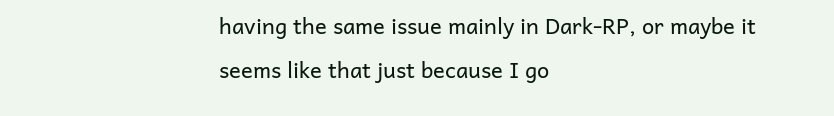having the same issue mainly in Dark-RP, or maybe it seems like that just because I go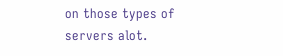on those types of servers alot.